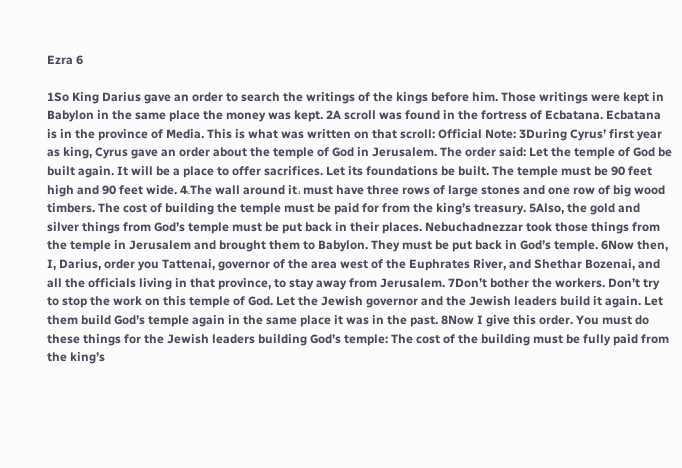Ezra 6

1So King Darius gave an order to search the writings of the kings before him. Those writings were kept in Babylon in the same place the money was kept. 2A scroll was found in the fortress of Ecbatana. Ecbatana is in the province of Media. This is what was written on that scroll: Official Note: 3During Cyrus’ first year as king, Cyrus gave an order about the temple of God in Jerusalem. The order said: Let the temple of God be built again. It will be a place to offer sacrifices. Let its foundations be built. The temple must be 90 feet high and 90 feet wide. 4˻The wall around it˼ must have three rows of large stones and one row of big wood timbers. The cost of building the temple must be paid for from the king’s treasury. 5Also, the gold and silver things from God’s temple must be put back in their places. Nebuchadnezzar took those things from the temple in Jerusalem and brought them to Babylon. They must be put back in God’s temple. 6Now then, I, Darius, order you Tattenai, governor of the area west of the Euphrates River, and Shethar Bozenai, and all the officials living in that province, to stay away from Jerusalem. 7Don’t bother the workers. Don’t try to stop the work on this temple of God. Let the Jewish governor and the Jewish leaders build it again. Let them build God’s temple again in the same place it was in the past. 8Now I give this order. You must do these things for the Jewish leaders building God’s temple: The cost of the building must be fully paid from the king’s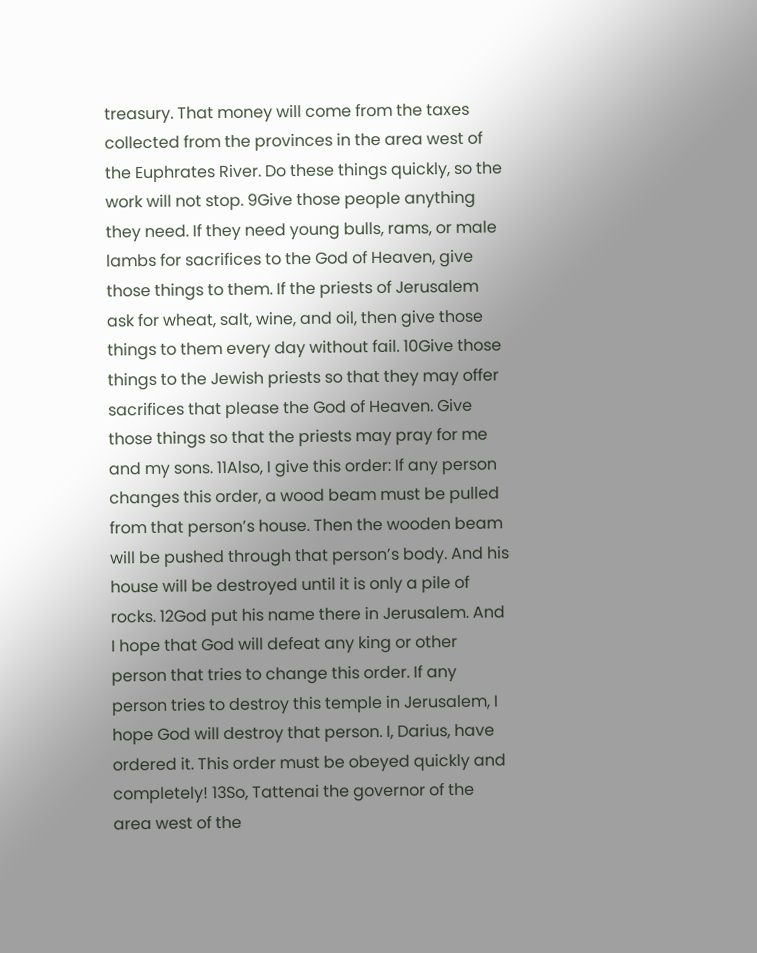treasury. That money will come from the taxes collected from the provinces in the area west of the Euphrates River. Do these things quickly, so the work will not stop. 9Give those people anything they need. If they need young bulls, rams, or male lambs for sacrifices to the God of Heaven, give those things to them. If the priests of Jerusalem ask for wheat, salt, wine, and oil, then give those things to them every day without fail. 10Give those things to the Jewish priests so that they may offer sacrifices that please the God of Heaven. Give those things so that the priests may pray for me and my sons. 11Also, I give this order: If any person changes this order, a wood beam must be pulled from that person’s house. Then the wooden beam will be pushed through that person’s body. And his house will be destroyed until it is only a pile of rocks. 12God put his name there in Jerusalem. And I hope that God will defeat any king or other person that tries to change this order. If any person tries to destroy this temple in Jerusalem, I hope God will destroy that person. I, Darius, have ordered it. This order must be obeyed quickly and completely! 13So, Tattenai the governor of the area west of the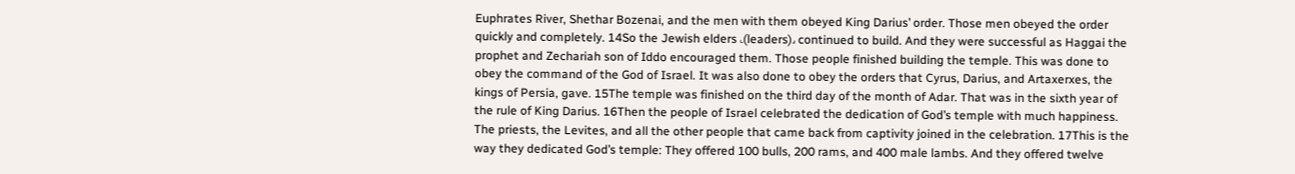Euphrates River, Shethar Bozenai, and the men with them obeyed King Darius’ order. Those men obeyed the order quickly and completely. 14So the Jewish elders ˻(leaders)˼ continued to build. And they were successful as Haggai the prophet and Zechariah son of Iddo encouraged them. Those people finished building the temple. This was done to obey the command of the God of Israel. It was also done to obey the orders that Cyrus, Darius, and Artaxerxes, the kings of Persia, gave. 15The temple was finished on the third day of the month of Adar. That was in the sixth year of the rule of King Darius. 16Then the people of Israel celebrated the dedication of God’s temple with much happiness. The priests, the Levites, and all the other people that came back from captivity joined in the celebration. 17This is the way they dedicated God’s temple: They offered 100 bulls, 200 rams, and 400 male lambs. And they offered twelve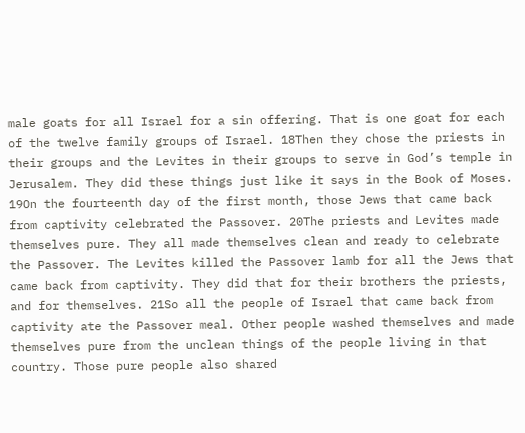male goats for all Israel for a sin offering. That is one goat for each of the twelve family groups of Israel. 18Then they chose the priests in their groups and the Levites in their groups to serve in God’s temple in Jerusalem. They did these things just like it says in the Book of Moses. 19On the fourteenth day of the first month, those Jews that came back from captivity celebrated the Passover. 20The priests and Levites made themselves pure. They all made themselves clean and ready to celebrate the Passover. The Levites killed the Passover lamb for all the Jews that came back from captivity. They did that for their brothers the priests, and for themselves. 21So all the people of Israel that came back from captivity ate the Passover meal. Other people washed themselves and made themselves pure from the unclean things of the people living in that country. Those pure people also shared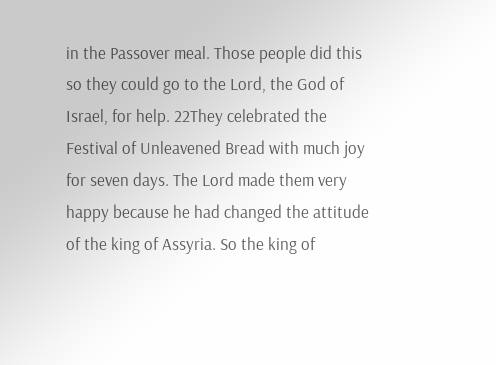in the Passover meal. Those people did this so they could go to the Lord, the God of Israel, for help. 22They celebrated the Festival of Unleavened Bread with much joy for seven days. The Lord made them very happy because he had changed the attitude of the king of Assyria. So the king of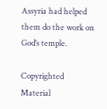Assyria had helped them do the work on God’s temple.

Copyrighted Material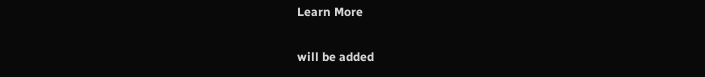Learn More

will be added